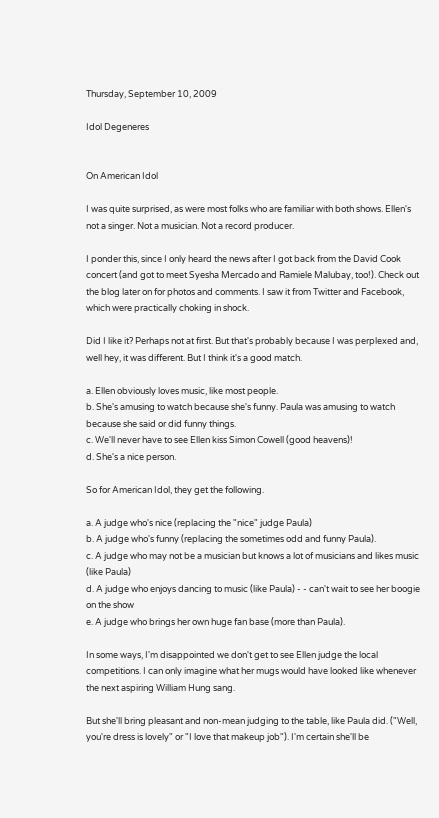Thursday, September 10, 2009

Idol Degeneres


On American Idol

I was quite surprised, as were most folks who are familiar with both shows. Ellen's not a singer. Not a musician. Not a record producer.

I ponder this, since I only heard the news after I got back from the David Cook concert (and got to meet Syesha Mercado and Ramiele Malubay, too!). Check out the blog later on for photos and comments. I saw it from Twitter and Facebook, which were practically choking in shock.

Did I like it? Perhaps not at first. But that's probably because I was perplexed and, well hey, it was different. But I think it's a good match.

a. Ellen obviously loves music, like most people.
b. She's amusing to watch because she's funny. Paula was amusing to watch because she said or did funny things.
c. We'll never have to see Ellen kiss Simon Cowell (good heavens)!
d. She's a nice person.

So for American Idol, they get the following.

a. A judge who's nice (replacing the "nice" judge Paula)
b. A judge who's funny (replacing the sometimes odd and funny Paula).
c. A judge who may not be a musician but knows a lot of musicians and likes music (like Paula)
d. A judge who enjoys dancing to music (like Paula) - - can't wait to see her boogie on the show
e. A judge who brings her own huge fan base (more than Paula).

In some ways, I'm disappointed we don't get to see Ellen judge the local competitions. I can only imagine what her mugs would have looked like whenever the next aspiring William Hung sang.

But she'll bring pleasant and non-mean judging to the table, like Paula did. ("Well, you're dress is lovely" or "I love that makeup job"). I'm certain she'll be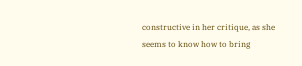constructive in her critique, as she seems to know how to bring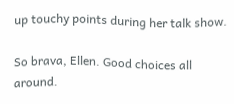up touchy points during her talk show.

So brava, Ellen. Good choices all around.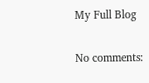My Full Blog

No comments: